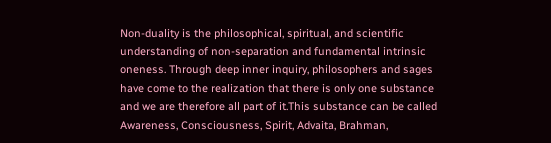Non-duality is the philosophical, spiritual, and scientific understanding of non-separation and fundamental intrinsic oneness. Through deep inner inquiry, philosophers and sages have come to the realization that there is only one substance and we are therefore all part of it.This substance can be called Awareness, Consciousness, Spirit, Advaita, Brahman,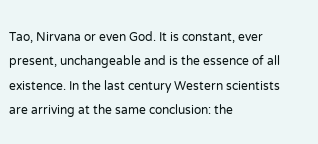Tao, Nirvana or even God. It is constant, ever present, unchangeable and is the essence of all existence. In the last century Western scientists are arriving at the same conclusion: the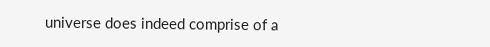universe does indeed comprise of a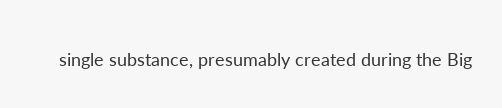single substance, presumably created during the Big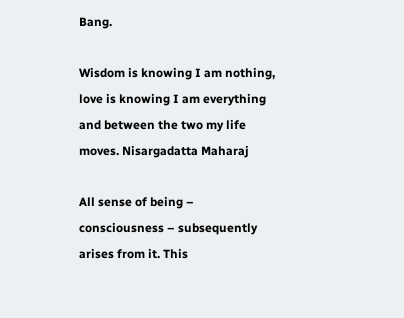Bang.

Wisdom is knowing I am nothing, love is knowing I am everything and between the two my life moves. Nisargadatta Maharaj

All sense of being – consciousness – subsequently arises from it. This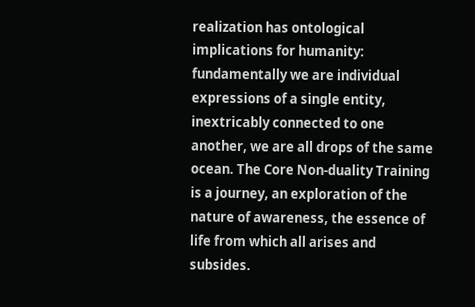realization has ontological implications for humanity: fundamentally we are individual expressions of a single entity, inextricably connected to one another, we are all drops of the same ocean. The Core Non-duality Training is a journey, an exploration of the nature of awareness, the essence of life from which all arises and subsides.